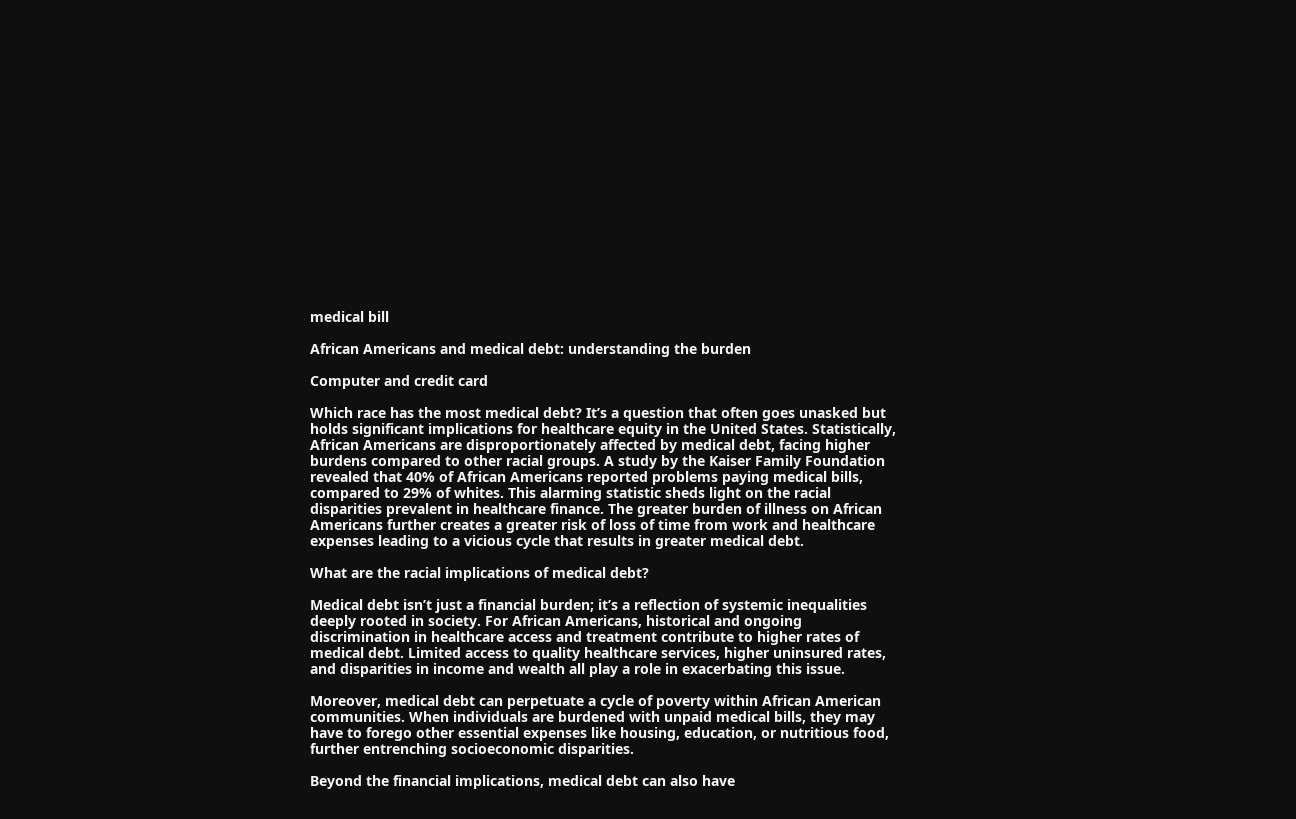medical bill

African Americans and medical debt: understanding the burden

Computer and credit card

Which race has the most medical debt? It’s a question that often goes unasked but holds significant implications for healthcare equity in the United States. Statistically, African Americans are disproportionately affected by medical debt, facing higher burdens compared to other racial groups. A study by the Kaiser Family Foundation revealed that 40% of African Americans reported problems paying medical bills, compared to 29% of whites. This alarming statistic sheds light on the racial disparities prevalent in healthcare finance. The greater burden of illness on African Americans further creates a greater risk of loss of time from work and healthcare expenses leading to a vicious cycle that results in greater medical debt.

What are the racial implications of medical debt?

Medical debt isn’t just a financial burden; it’s a reflection of systemic inequalities deeply rooted in society. For African Americans, historical and ongoing discrimination in healthcare access and treatment contribute to higher rates of medical debt. Limited access to quality healthcare services, higher uninsured rates, and disparities in income and wealth all play a role in exacerbating this issue.

Moreover, medical debt can perpetuate a cycle of poverty within African American communities. When individuals are burdened with unpaid medical bills, they may have to forego other essential expenses like housing, education, or nutritious food, further entrenching socioeconomic disparities.

Beyond the financial implications, medical debt can also have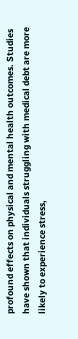profound effects on physical and mental health outcomes. Studies have shown that individuals struggling with medical debt are more likely to experience stress,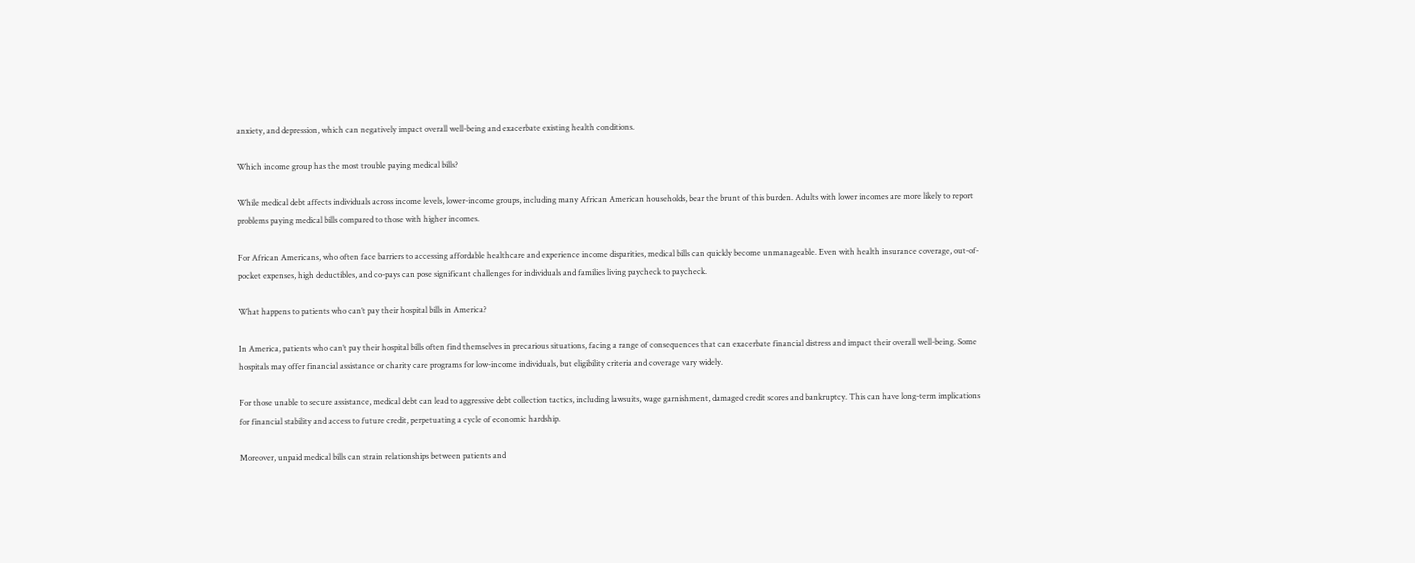anxiety, and depression, which can negatively impact overall well-being and exacerbate existing health conditions.

Which income group has the most trouble paying medical bills?

While medical debt affects individuals across income levels, lower-income groups, including many African American households, bear the brunt of this burden. Adults with lower incomes are more likely to report problems paying medical bills compared to those with higher incomes.

For African Americans, who often face barriers to accessing affordable healthcare and experience income disparities, medical bills can quickly become unmanageable. Even with health insurance coverage, out-of-pocket expenses, high deductibles, and co-pays can pose significant challenges for individuals and families living paycheck to paycheck.

What happens to patients who can’t pay their hospital bills in America?

In America, patients who can’t pay their hospital bills often find themselves in precarious situations, facing a range of consequences that can exacerbate financial distress and impact their overall well-being. Some hospitals may offer financial assistance or charity care programs for low-income individuals, but eligibility criteria and coverage vary widely.

For those unable to secure assistance, medical debt can lead to aggressive debt collection tactics, including lawsuits, wage garnishment, damaged credit scores and bankruptcy. This can have long-term implications for financial stability and access to future credit, perpetuating a cycle of economic hardship.

Moreover, unpaid medical bills can strain relationships between patients and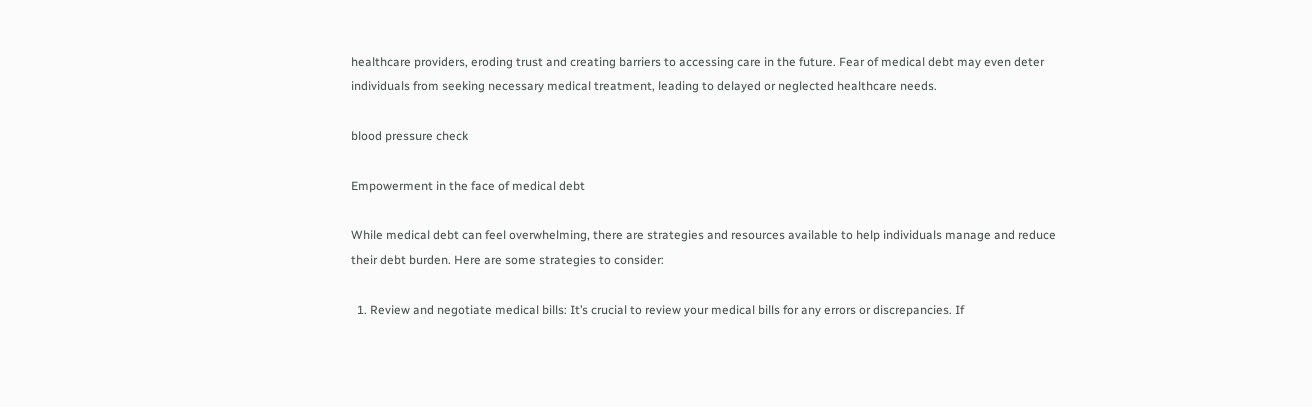healthcare providers, eroding trust and creating barriers to accessing care in the future. Fear of medical debt may even deter individuals from seeking necessary medical treatment, leading to delayed or neglected healthcare needs.

blood pressure check

Empowerment in the face of medical debt

While medical debt can feel overwhelming, there are strategies and resources available to help individuals manage and reduce their debt burden. Here are some strategies to consider:

  1. Review and negotiate medical bills: It’s crucial to review your medical bills for any errors or discrepancies. If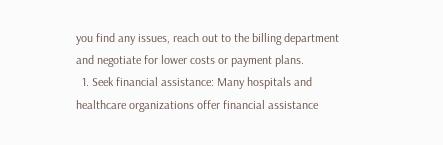you find any issues, reach out to the billing department and negotiate for lower costs or payment plans.
  1. Seek financial assistance: Many hospitals and healthcare organizations offer financial assistance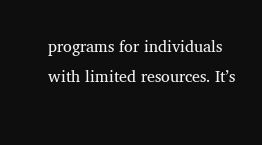programs for individuals with limited resources. It’s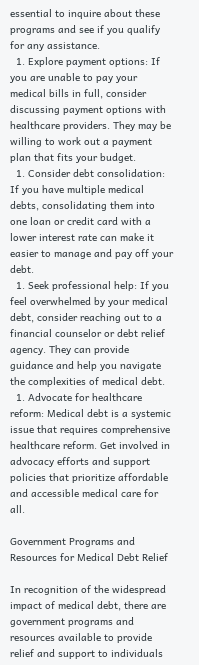essential to inquire about these programs and see if you qualify for any assistance.
  1. Explore payment options: If you are unable to pay your medical bills in full, consider discussing payment options with healthcare providers. They may be willing to work out a payment plan that fits your budget.
  1. Consider debt consolidation: If you have multiple medical debts, consolidating them into one loan or credit card with a lower interest rate can make it easier to manage and pay off your debt.
  1. Seek professional help: If you feel overwhelmed by your medical debt, consider reaching out to a financial counselor or debt relief agency. They can provide guidance and help you navigate the complexities of medical debt.
  1. Advocate for healthcare reform: Medical debt is a systemic issue that requires comprehensive healthcare reform. Get involved in advocacy efforts and support policies that prioritize affordable and accessible medical care for all.

Government Programs and Resources for Medical Debt Relief

In recognition of the widespread impact of medical debt, there are government programs and resources available to provide relief and support to individuals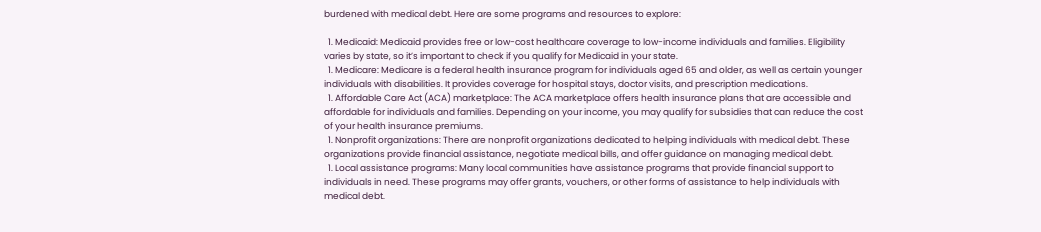burdened with medical debt. Here are some programs and resources to explore:

  1. Medicaid: Medicaid provides free or low-cost healthcare coverage to low-income individuals and families. Eligibility varies by state, so it’s important to check if you qualify for Medicaid in your state.
  1. Medicare: Medicare is a federal health insurance program for individuals aged 65 and older, as well as certain younger individuals with disabilities. It provides coverage for hospital stays, doctor visits, and prescription medications.
  1. Affordable Care Act (ACA) marketplace: The ACA marketplace offers health insurance plans that are accessible and affordable for individuals and families. Depending on your income, you may qualify for subsidies that can reduce the cost of your health insurance premiums.
  1. Nonprofit organizations: There are nonprofit organizations dedicated to helping individuals with medical debt. These organizations provide financial assistance, negotiate medical bills, and offer guidance on managing medical debt.
  1. Local assistance programs: Many local communities have assistance programs that provide financial support to individuals in need. These programs may offer grants, vouchers, or other forms of assistance to help individuals with medical debt.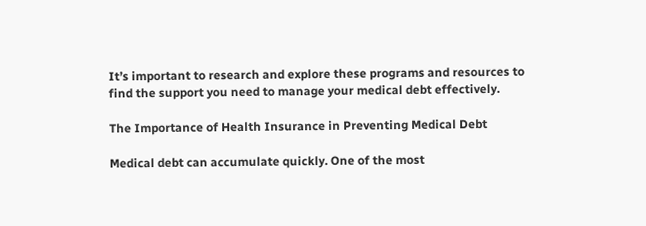It’s important to research and explore these programs and resources to find the support you need to manage your medical debt effectively.

The Importance of Health Insurance in Preventing Medical Debt

Medical debt can accumulate quickly. One of the most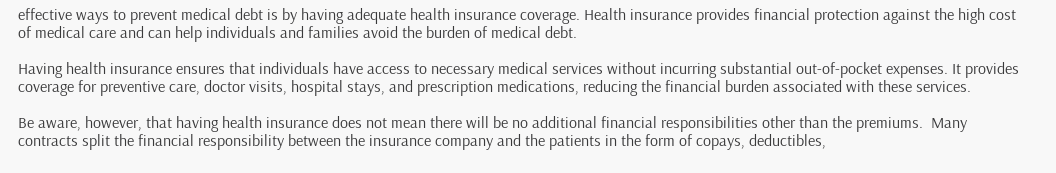effective ways to prevent medical debt is by having adequate health insurance coverage. Health insurance provides financial protection against the high cost of medical care and can help individuals and families avoid the burden of medical debt.

Having health insurance ensures that individuals have access to necessary medical services without incurring substantial out-of-pocket expenses. It provides coverage for preventive care, doctor visits, hospital stays, and prescription medications, reducing the financial burden associated with these services.

Be aware, however, that having health insurance does not mean there will be no additional financial responsibilities other than the premiums.  Many contracts split the financial responsibility between the insurance company and the patients in the form of copays, deductibles,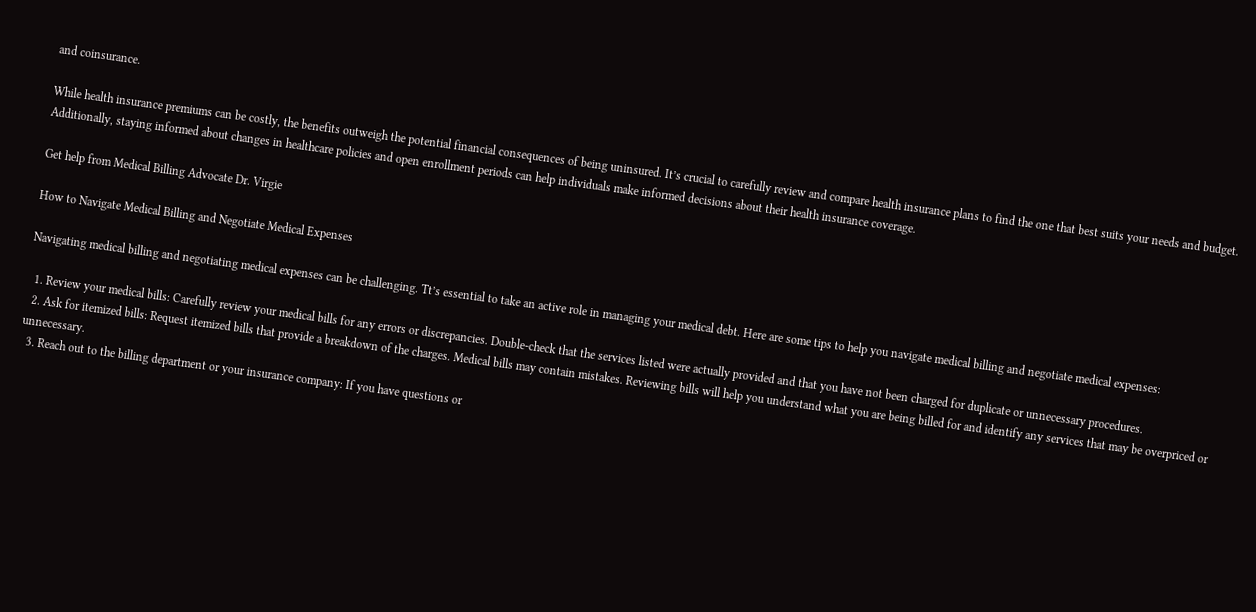and coinsurance.

While health insurance premiums can be costly, the benefits outweigh the potential financial consequences of being uninsured. It’s crucial to carefully review and compare health insurance plans to find the one that best suits your needs and budget. Additionally, staying informed about changes in healthcare policies and open enrollment periods can help individuals make informed decisions about their health insurance coverage.

Get help from Medical Billing Advocate Dr. Virgie

How to Navigate Medical Billing and Negotiate Medical Expenses

Navigating medical billing and negotiating medical expenses can be challenging. Tt’s essential to take an active role in managing your medical debt. Here are some tips to help you navigate medical billing and negotiate medical expenses:

  1. Review your medical bills: Carefully review your medical bills for any errors or discrepancies. Double-check that the services listed were actually provided and that you have not been charged for duplicate or unnecessary procedures.
  2. Ask for itemized bills: Request itemized bills that provide a breakdown of the charges. Medical bills may contain mistakes. Reviewing bills will help you understand what you are being billed for and identify any services that may be overpriced or unnecessary.
  3. Reach out to the billing department or your insurance company: If you have questions or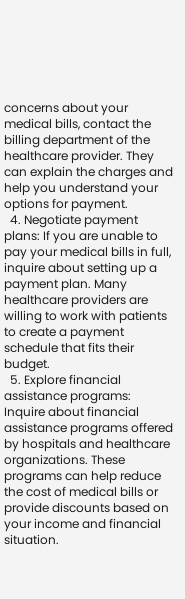concerns about your medical bills, contact the billing department of the healthcare provider. They can explain the charges and help you understand your options for payment.
  4. Negotiate payment plans: If you are unable to pay your medical bills in full, inquire about setting up a payment plan. Many healthcare providers are willing to work with patients to create a payment schedule that fits their budget.
  5. Explore financial assistance programs: Inquire about financial assistance programs offered by hospitals and healthcare organizations. These programs can help reduce the cost of medical bills or provide discounts based on your income and financial situation.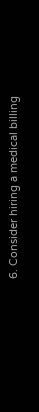6. Consider hiring a medical billing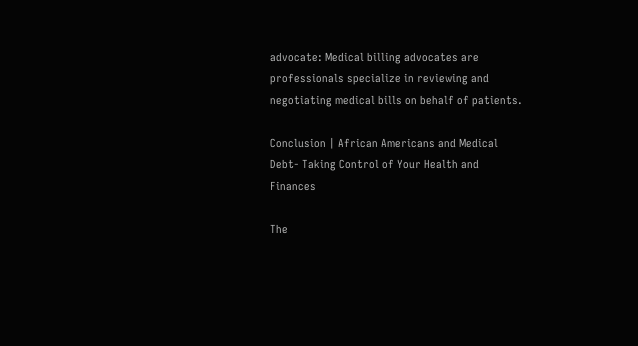advocate: Medical billing advocates are professionals specialize in reviewing and negotiating medical bills on behalf of patients.

Conclusion | African Americans and Medical Debt- Taking Control of Your Health and Finances

The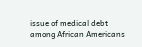issue of medical debt among African Americans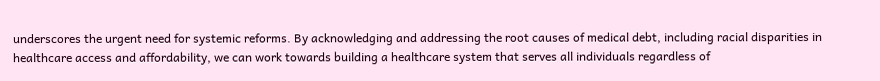underscores the urgent need for systemic reforms. By acknowledging and addressing the root causes of medical debt, including racial disparities in healthcare access and affordability, we can work towards building a healthcare system that serves all individuals regardless of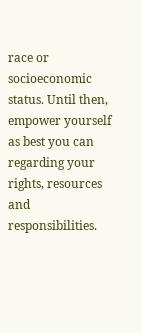race or socioeconomic status. Until then, empower yourself as best you can regarding your rights, resources and responsibilities.